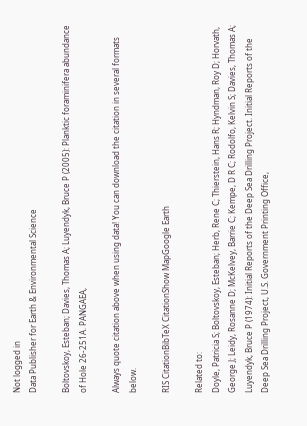Not logged in
Data Publisher for Earth & Environmental Science

Boltovskoy, Esteban; Davies, Thomas A; Luyendyk, Bruce P (2005): Planktic foraminifera abundance of Hole 26-251A. PANGAEA,

Always quote citation above when using data! You can download the citation in several formats below.

RIS CitationBibTeX CitationShow MapGoogle Earth

Related to:
Doyle, Patricia S; Boltovskoy, Esteban; Herb, Rene C; Thierstein, Hans R; Hyndman, Roy D; Horvath, George J; Leidy, Rosanne D; McKelvey, Barrie C; Kempe, D R C; Rodolfo, Kelvin S; Davies, Thomas A; Luyendyk, Bruce P (1974): Initial Reports of the Deep Sea Drilling Project. Initial Reports of the Deep Sea Drilling Project, U.S. Government Printing Office,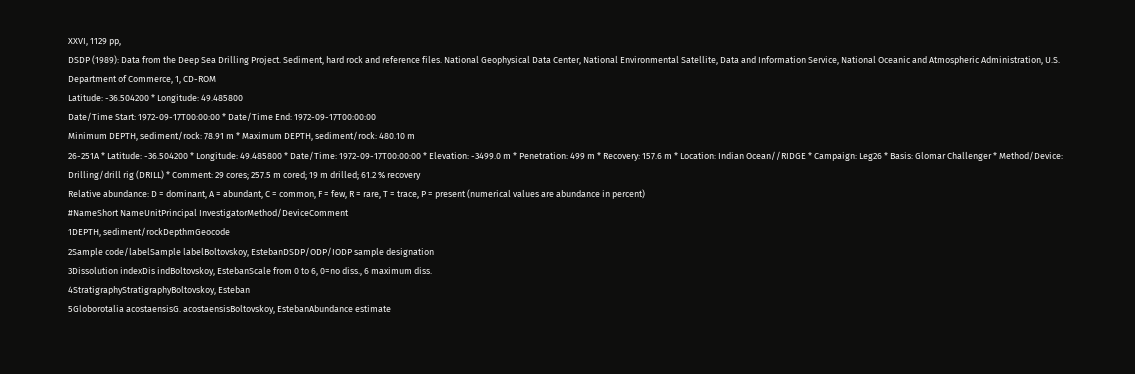XXVI, 1129 pp,
DSDP (1989): Data from the Deep Sea Drilling Project. Sediment, hard rock and reference files. National Geophysical Data Center, National Environmental Satellite, Data and Information Service, National Oceanic and Atmospheric Administration, U.S. Department of Commerce, 1, CD-ROM
Latitude: -36.504200 * Longitude: 49.485800
Date/Time Start: 1972-09-17T00:00:00 * Date/Time End: 1972-09-17T00:00:00
Minimum DEPTH, sediment/rock: 78.91 m * Maximum DEPTH, sediment/rock: 480.10 m
26-251A * Latitude: -36.504200 * Longitude: 49.485800 * Date/Time: 1972-09-17T00:00:00 * Elevation: -3499.0 m * Penetration: 499 m * Recovery: 157.6 m * Location: Indian Ocean//RIDGE * Campaign: Leg26 * Basis: Glomar Challenger * Method/Device: Drilling/drill rig (DRILL) * Comment: 29 cores; 257.5 m cored; 19 m drilled; 61.2 % recovery
Relative abundance: D = dominant, A = abundant, C = common, F = few, R = rare, T = trace, P = present (numerical values are abundance in percent)
#NameShort NameUnitPrincipal InvestigatorMethod/DeviceComment
1DEPTH, sediment/rockDepthmGeocode
2Sample code/labelSample labelBoltovskoy, EstebanDSDP/ODP/IODP sample designation
3Dissolution indexDis indBoltovskoy, EstebanScale from 0 to 6, 0=no diss., 6 maximum diss.
4StratigraphyStratigraphyBoltovskoy, Esteban
5Globorotalia acostaensisG. acostaensisBoltovskoy, EstebanAbundance estimate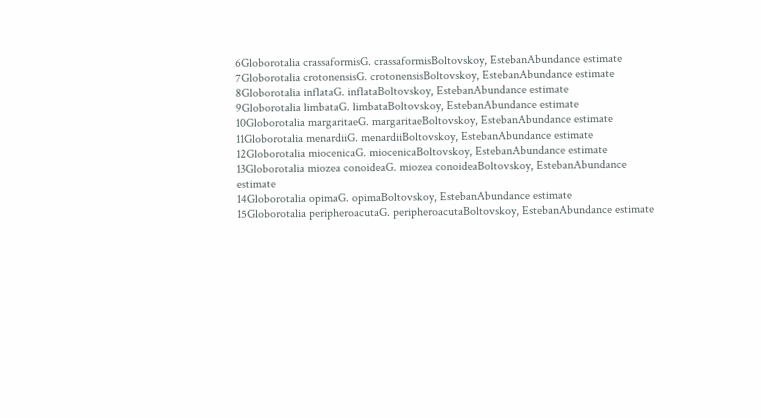6Globorotalia crassaformisG. crassaformisBoltovskoy, EstebanAbundance estimate
7Globorotalia crotonensisG. crotonensisBoltovskoy, EstebanAbundance estimate
8Globorotalia inflataG. inflataBoltovskoy, EstebanAbundance estimate
9Globorotalia limbataG. limbataBoltovskoy, EstebanAbundance estimate
10Globorotalia margaritaeG. margaritaeBoltovskoy, EstebanAbundance estimate
11Globorotalia menardiiG. menardiiBoltovskoy, EstebanAbundance estimate
12Globorotalia miocenicaG. miocenicaBoltovskoy, EstebanAbundance estimate
13Globorotalia miozea conoideaG. miozea conoideaBoltovskoy, EstebanAbundance estimate
14Globorotalia opimaG. opimaBoltovskoy, EstebanAbundance estimate
15Globorotalia peripheroacutaG. peripheroacutaBoltovskoy, EstebanAbundance estimate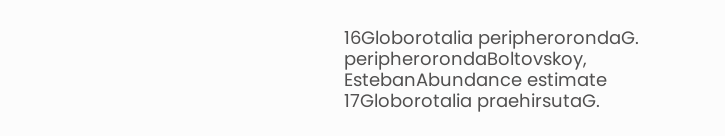16Globorotalia peripherorondaG. peripherorondaBoltovskoy, EstebanAbundance estimate
17Globorotalia praehirsutaG.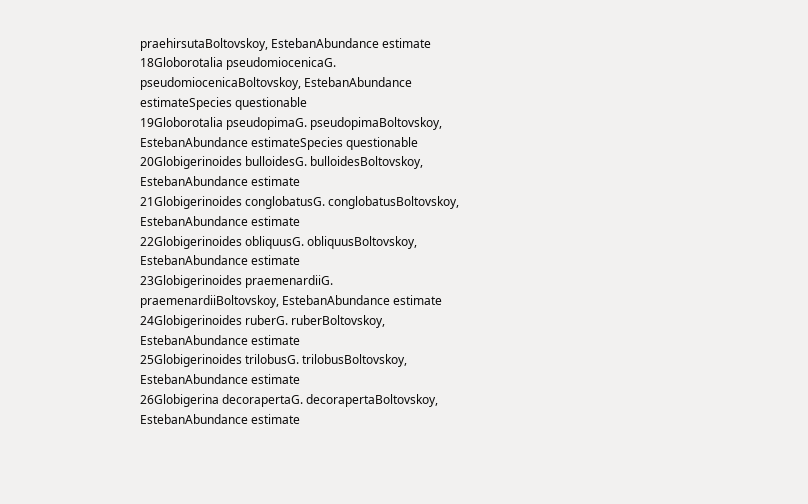praehirsutaBoltovskoy, EstebanAbundance estimate
18Globorotalia pseudomiocenicaG. pseudomiocenicaBoltovskoy, EstebanAbundance estimateSpecies questionable
19Globorotalia pseudopimaG. pseudopimaBoltovskoy, EstebanAbundance estimateSpecies questionable
20Globigerinoides bulloidesG. bulloidesBoltovskoy, EstebanAbundance estimate
21Globigerinoides conglobatusG. conglobatusBoltovskoy, EstebanAbundance estimate
22Globigerinoides obliquusG. obliquusBoltovskoy, EstebanAbundance estimate
23Globigerinoides praemenardiiG. praemenardiiBoltovskoy, EstebanAbundance estimate
24Globigerinoides ruberG. ruberBoltovskoy, EstebanAbundance estimate
25Globigerinoides trilobusG. trilobusBoltovskoy, EstebanAbundance estimate
26Globigerina decorapertaG. decorapertaBoltovskoy, EstebanAbundance estimate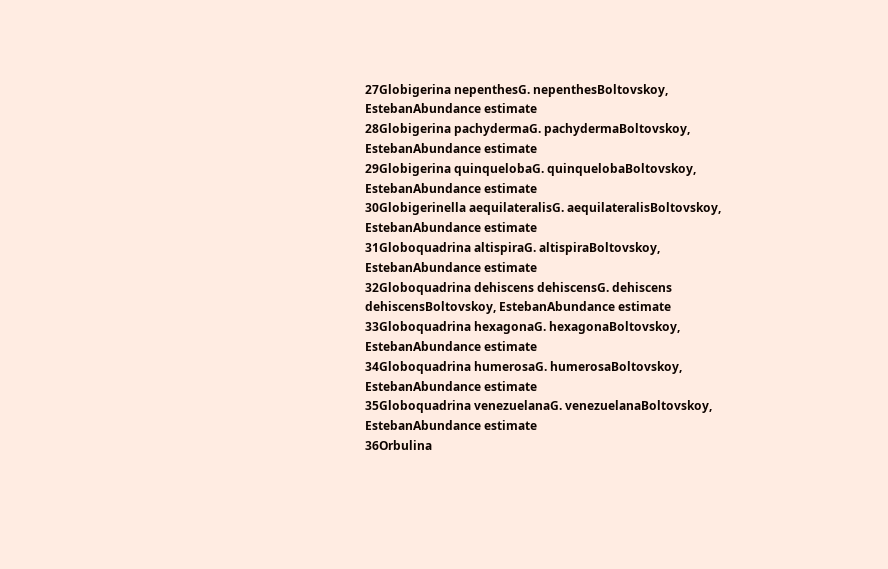27Globigerina nepenthesG. nepenthesBoltovskoy, EstebanAbundance estimate
28Globigerina pachydermaG. pachydermaBoltovskoy, EstebanAbundance estimate
29Globigerina quinquelobaG. quinquelobaBoltovskoy, EstebanAbundance estimate
30Globigerinella aequilateralisG. aequilateralisBoltovskoy, EstebanAbundance estimate
31Globoquadrina altispiraG. altispiraBoltovskoy, EstebanAbundance estimate
32Globoquadrina dehiscens dehiscensG. dehiscens dehiscensBoltovskoy, EstebanAbundance estimate
33Globoquadrina hexagonaG. hexagonaBoltovskoy, EstebanAbundance estimate
34Globoquadrina humerosaG. humerosaBoltovskoy, EstebanAbundance estimate
35Globoquadrina venezuelanaG. venezuelanaBoltovskoy, EstebanAbundance estimate
36Orbulina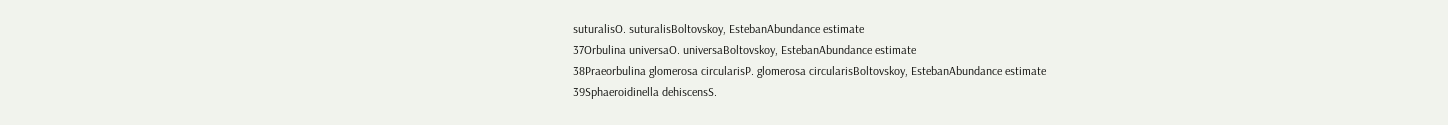suturalisO. suturalisBoltovskoy, EstebanAbundance estimate
37Orbulina universaO. universaBoltovskoy, EstebanAbundance estimate
38Praeorbulina glomerosa circularisP. glomerosa circularisBoltovskoy, EstebanAbundance estimate
39Sphaeroidinella dehiscensS.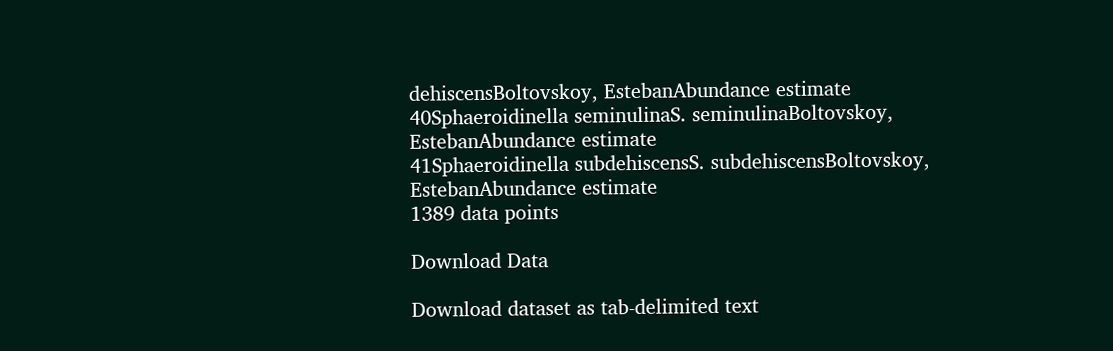dehiscensBoltovskoy, EstebanAbundance estimate
40Sphaeroidinella seminulinaS. seminulinaBoltovskoy, EstebanAbundance estimate
41Sphaeroidinella subdehiscensS. subdehiscensBoltovskoy, EstebanAbundance estimate
1389 data points

Download Data

Download dataset as tab-delimited text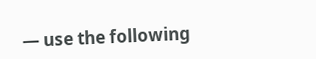— use the following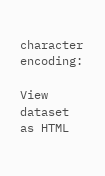character encoding:

View dataset as HTML